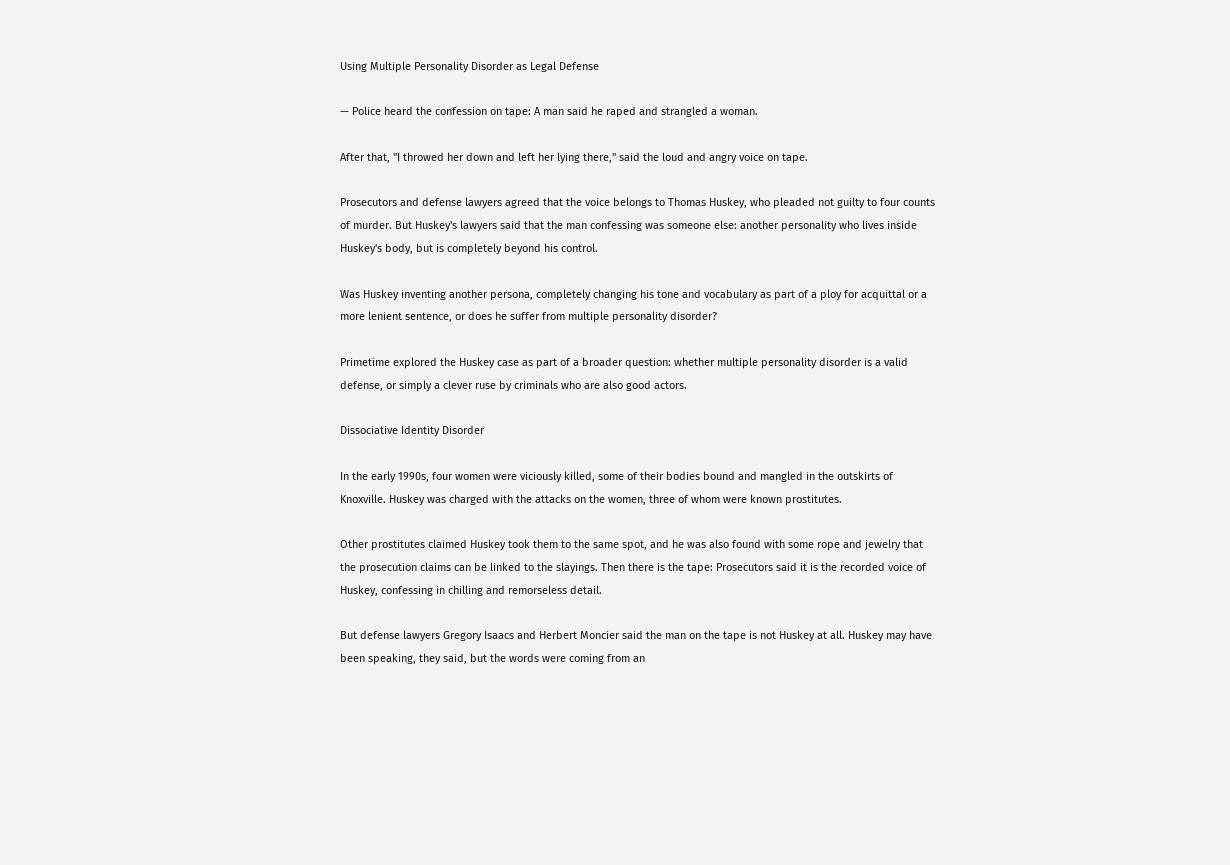Using Multiple Personality Disorder as Legal Defense

— Police heard the confession on tape: A man said he raped and strangled a woman.

After that, "I throwed her down and left her lying there," said the loud and angry voice on tape.

Prosecutors and defense lawyers agreed that the voice belongs to Thomas Huskey, who pleaded not guilty to four counts of murder. But Huskey's lawyers said that the man confessing was someone else: another personality who lives inside Huskey's body, but is completely beyond his control.

Was Huskey inventing another persona, completely changing his tone and vocabulary as part of a ploy for acquittal or a more lenient sentence, or does he suffer from multiple personality disorder?

Primetime explored the Huskey case as part of a broader question: whether multiple personality disorder is a valid defense, or simply a clever ruse by criminals who are also good actors.

Dissociative Identity Disorder

In the early 1990s, four women were viciously killed, some of their bodies bound and mangled in the outskirts of Knoxville. Huskey was charged with the attacks on the women, three of whom were known prostitutes.

Other prostitutes claimed Huskey took them to the same spot, and he was also found with some rope and jewelry that the prosecution claims can be linked to the slayings. Then there is the tape: Prosecutors said it is the recorded voice of Huskey, confessing in chilling and remorseless detail.

But defense lawyers Gregory Isaacs and Herbert Moncier said the man on the tape is not Huskey at all. Huskey may have been speaking, they said, but the words were coming from an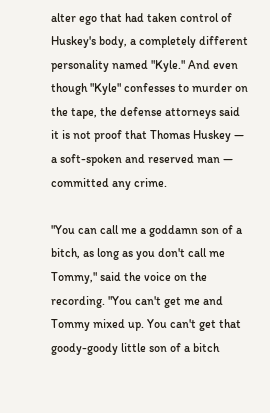alter ego that had taken control of Huskey's body, a completely different personality named "Kyle." And even though "Kyle" confesses to murder on the tape, the defense attorneys said it is not proof that Thomas Huskey — a soft-spoken and reserved man — committed any crime.

"You can call me a goddamn son of a bitch, as long as you don't call me Tommy," said the voice on the recording. "You can't get me and Tommy mixed up. You can't get that goody-goody little son of a bitch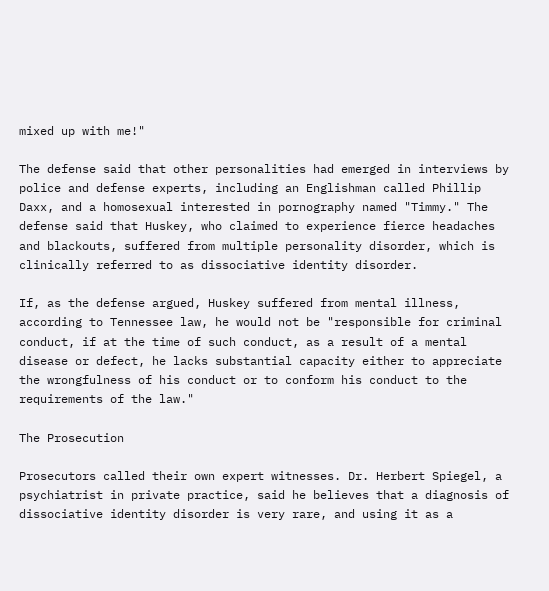mixed up with me!"

The defense said that other personalities had emerged in interviews by police and defense experts, including an Englishman called Phillip Daxx, and a homosexual interested in pornography named "Timmy." The defense said that Huskey, who claimed to experience fierce headaches and blackouts, suffered from multiple personality disorder, which is clinically referred to as dissociative identity disorder.

If, as the defense argued, Huskey suffered from mental illness, according to Tennessee law, he would not be "responsible for criminal conduct, if at the time of such conduct, as a result of a mental disease or defect, he lacks substantial capacity either to appreciate the wrongfulness of his conduct or to conform his conduct to the requirements of the law."

The Prosecution

Prosecutors called their own expert witnesses. Dr. Herbert Spiegel, a psychiatrist in private practice, said he believes that a diagnosis of dissociative identity disorder is very rare, and using it as a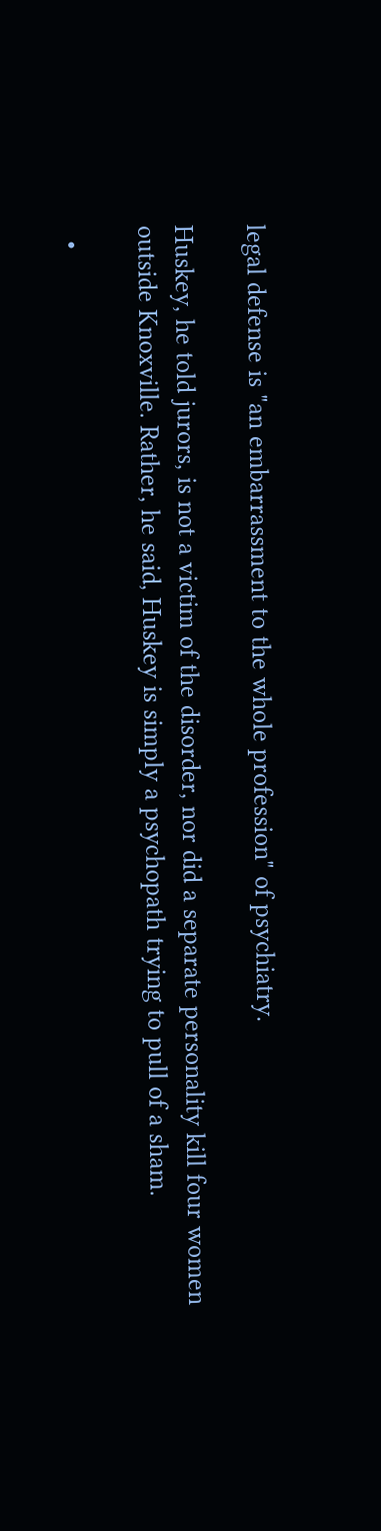legal defense is "an embarrassment to the whole profession" of psychiatry.

Huskey, he told jurors, is not a victim of the disorder, nor did a separate personality kill four women outside Knoxville. Rather, he said, Huskey is simply a psychopath trying to pull of a sham.

  •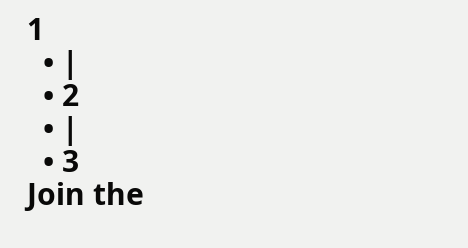1
  • |
  • 2
  • |
  • 3
Join the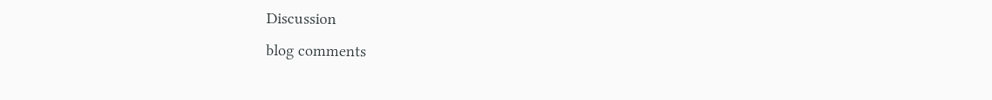Discussion
blog comments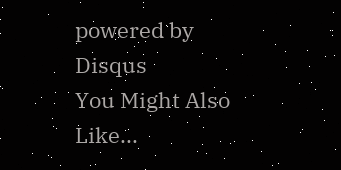powered by Disqus
You Might Also Like...